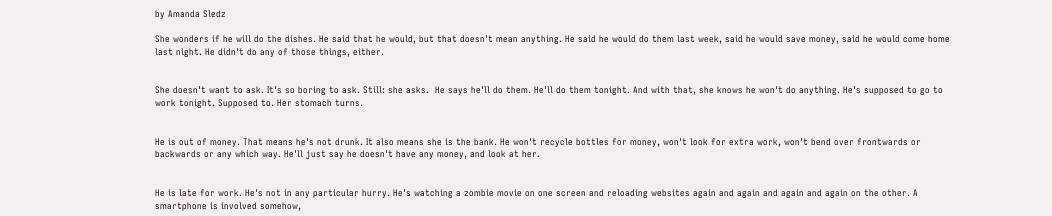by Amanda Sledz

She wonders if he will do the dishes. He said that he would, but that doesn't mean anything. He said he would do them last week, said he would save money, said he would come home last night. He didn't do any of those things, either.


She doesn't want to ask. It's so boring to ask. Still: she asks.  He says he'll do them. He'll do them tonight. And with that, she knows he won't do anything. He's supposed to go to work tonight. Supposed to. Her stomach turns.


He is out of money. That means he's not drunk. It also means she is the bank. He won't recycle bottles for money, won't look for extra work, won't bend over frontwards or backwards or any which way. He'll just say he doesn't have any money, and look at her.


He is late for work. He's not in any particular hurry. He's watching a zombie movie on one screen and reloading websites again and again and again and again on the other. A smartphone is involved somehow,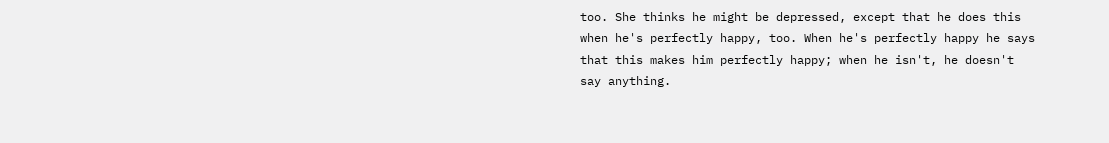too. She thinks he might be depressed, except that he does this when he's perfectly happy, too. When he's perfectly happy he says that this makes him perfectly happy; when he isn't, he doesn't say anything.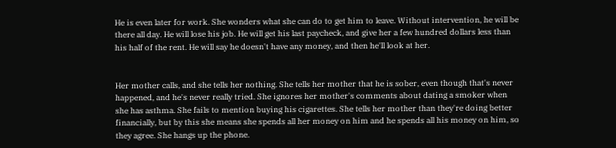He is even later for work. She wonders what she can do to get him to leave. Without intervention, he will be there all day. He will lose his job. He will get his last paycheck, and give her a few hundred dollars less than his half of the rent. He will say he doesn't have any money, and then he'll look at her.


Her mother calls, and she tells her nothing. She tells her mother that he is sober, even though that's never happened, and he's never really tried. She ignores her mother's comments about dating a smoker when she has asthma. She fails to mention buying his cigarettes. She tells her mother than they're doing better financially, but by this she means she spends all her money on him and he spends all his money on him, so they agree. She hangs up the phone.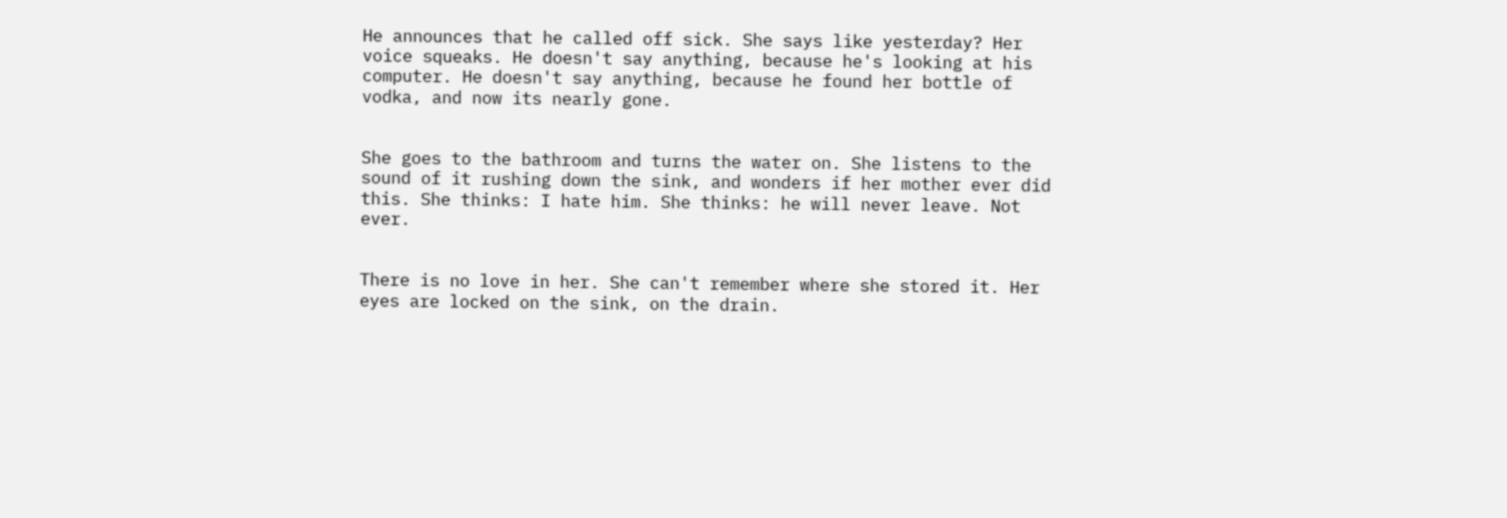He announces that he called off sick. She says like yesterday? Her voice squeaks. He doesn't say anything, because he's looking at his computer. He doesn't say anything, because he found her bottle of vodka, and now its nearly gone.


She goes to the bathroom and turns the water on. She listens to the sound of it rushing down the sink, and wonders if her mother ever did this. She thinks: I hate him. She thinks: he will never leave. Not ever.


There is no love in her. She can't remember where she stored it. Her eyes are locked on the sink, on the drain.